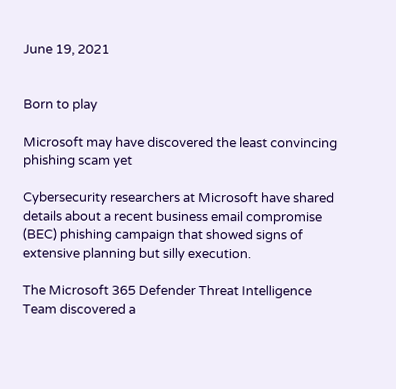June 19, 2021


Born to play

Microsoft may have discovered the least convincing phishing scam yet

Cybersecurity researchers at Microsoft have shared details about a recent business email compromise (BEC) phishing campaign that showed signs of extensive planning but silly execution.

The Microsoft 365 Defender Threat Intelligence Team discovered a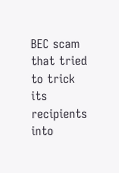BEC scam that tried to trick its recipients into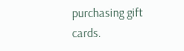purchasing gift cards.